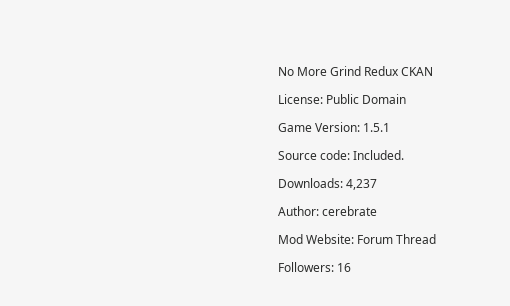No More Grind Redux CKAN

License: Public Domain

Game Version: 1.5.1

Source code: Included.

Downloads: 4,237

Author: cerebrate

Mod Website: Forum Thread

Followers: 16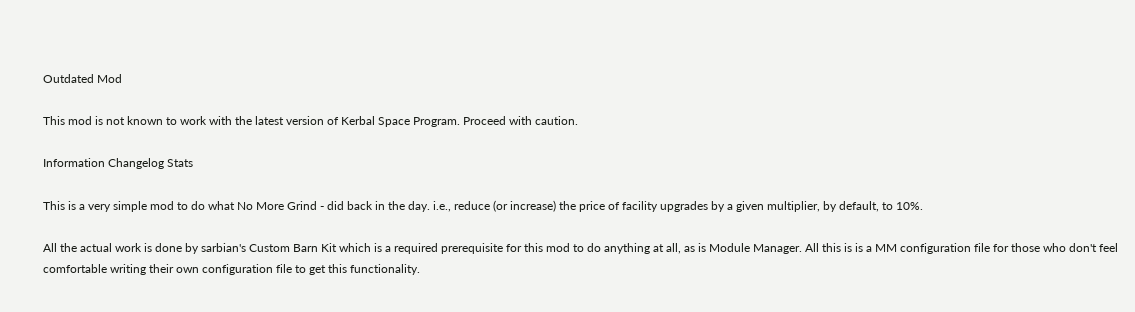Outdated Mod

This mod is not known to work with the latest version of Kerbal Space Program. Proceed with caution.

Information Changelog Stats

This is a very simple mod to do what No More Grind - did back in the day. i.e., reduce (or increase) the price of facility upgrades by a given multiplier, by default, to 10%.

All the actual work is done by sarbian's Custom Barn Kit which is a required prerequisite for this mod to do anything at all, as is Module Manager. All this is is a MM configuration file for those who don't feel comfortable writing their own configuration file to get this functionality.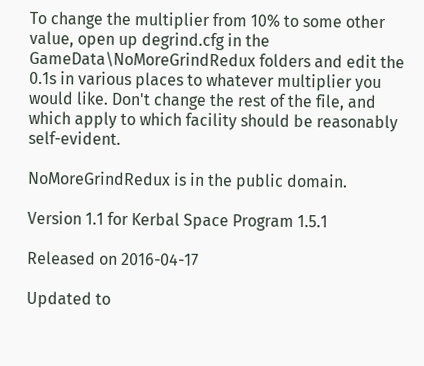To change the multiplier from 10% to some other value, open up degrind.cfg in the GameData\NoMoreGrindRedux folders and edit the 0.1s in various places to whatever multiplier you would like. Don't change the rest of the file, and which apply to which facility should be reasonably self-evident.

NoMoreGrindRedux is in the public domain.

Version 1.1 for Kerbal Space Program 1.5.1

Released on 2016-04-17

Updated to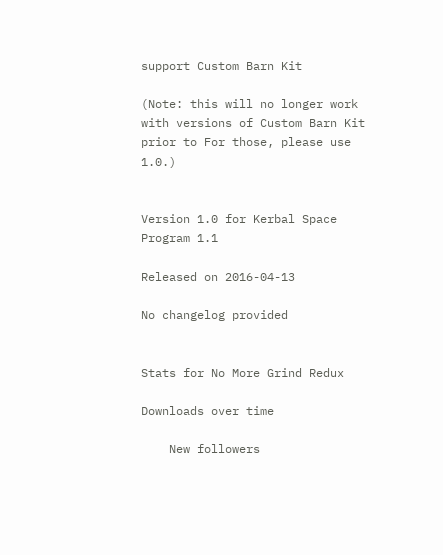support Custom Barn Kit

(Note: this will no longer work with versions of Custom Barn Kit prior to For those, please use 1.0.)


Version 1.0 for Kerbal Space Program 1.1

Released on 2016-04-13

No changelog provided


Stats for No More Grind Redux

Downloads over time

    New followers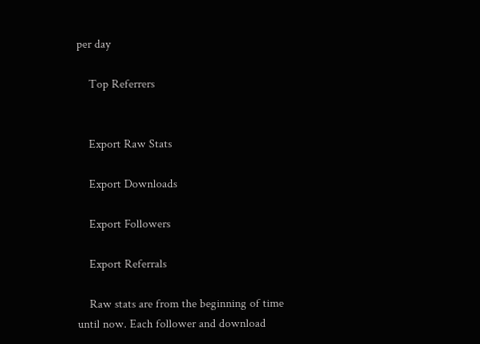per day

    Top Referrers


    Export Raw Stats

    Export Downloads

    Export Followers

    Export Referrals

    Raw stats are from the beginning of time until now. Each follower and download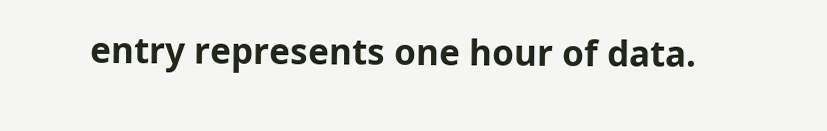entry represents one hour of data.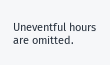Uneventful hours are omitted.